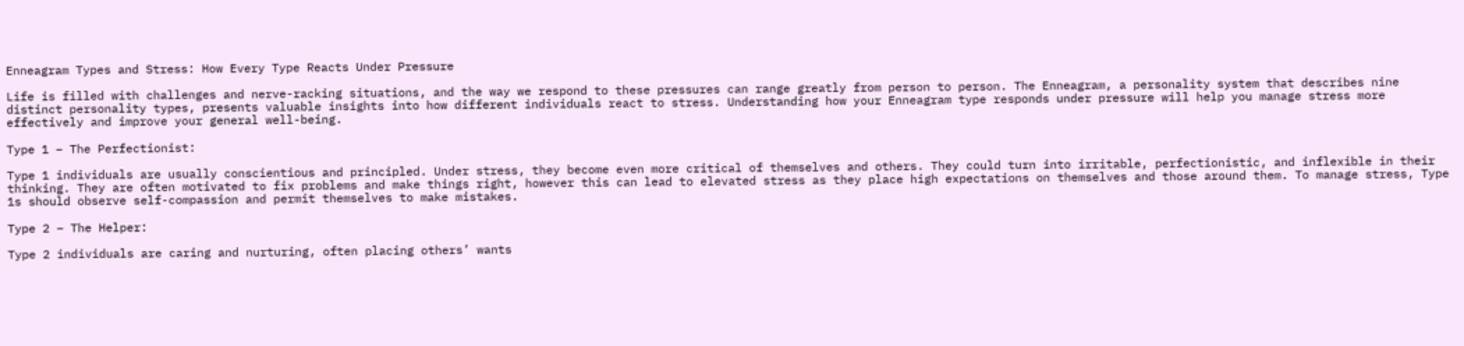Enneagram Types and Stress: How Every Type Reacts Under Pressure

Life is filled with challenges and nerve-racking situations, and the way we respond to these pressures can range greatly from person to person. The Enneagram, a personality system that describes nine distinct personality types, presents valuable insights into how different individuals react to stress. Understanding how your Enneagram type responds under pressure will help you manage stress more effectively and improve your general well-being.

Type 1 – The Perfectionist:

Type 1 individuals are usually conscientious and principled. Under stress, they become even more critical of themselves and others. They could turn into irritable, perfectionistic, and inflexible in their thinking. They are often motivated to fix problems and make things right, however this can lead to elevated stress as they place high expectations on themselves and those around them. To manage stress, Type 1s should observe self-compassion and permit themselves to make mistakes.

Type 2 – The Helper:

Type 2 individuals are caring and nurturing, often placing others’ wants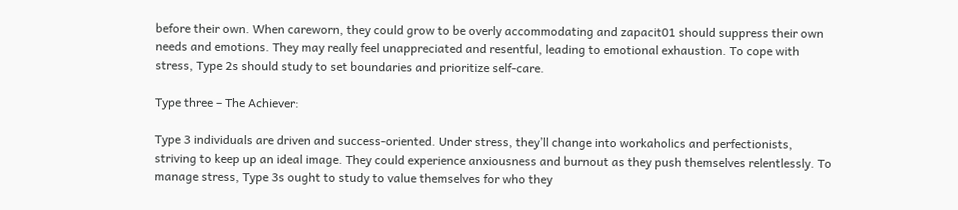before their own. When careworn, they could grow to be overly accommodating and zapacit01 should suppress their own needs and emotions. They may really feel unappreciated and resentful, leading to emotional exhaustion. To cope with stress, Type 2s should study to set boundaries and prioritize self-care.

Type three – The Achiever:

Type 3 individuals are driven and success-oriented. Under stress, they’ll change into workaholics and perfectionists, striving to keep up an ideal image. They could experience anxiousness and burnout as they push themselves relentlessly. To manage stress, Type 3s ought to study to value themselves for who they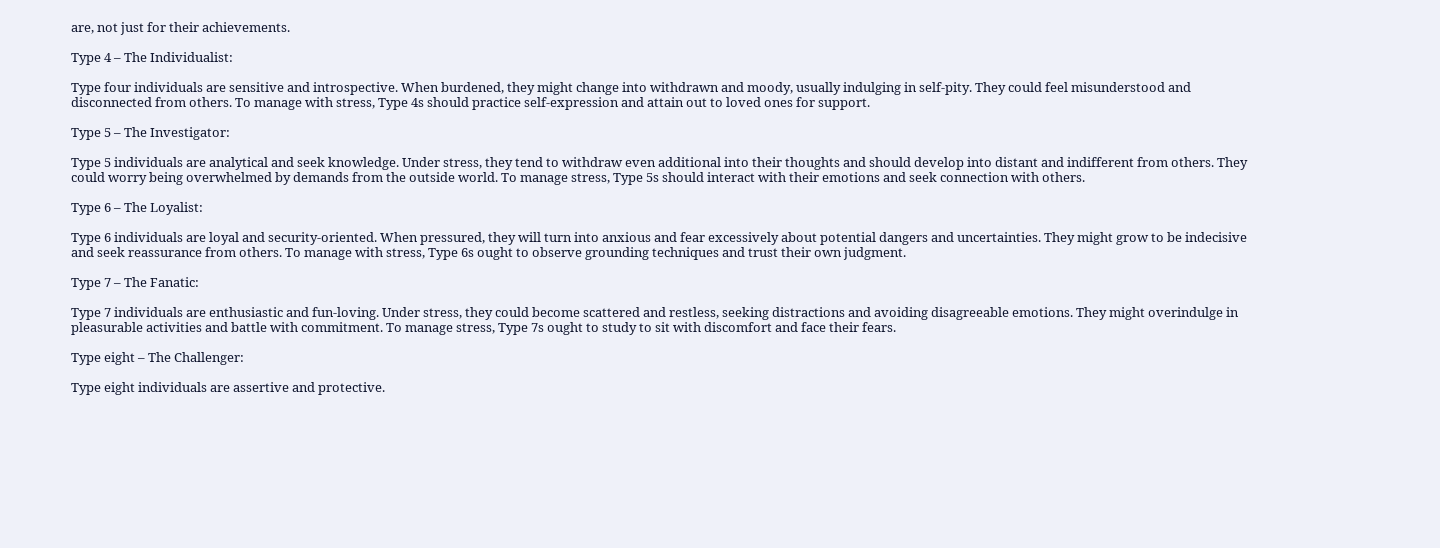are, not just for their achievements.

Type 4 – The Individualist:

Type four individuals are sensitive and introspective. When burdened, they might change into withdrawn and moody, usually indulging in self-pity. They could feel misunderstood and disconnected from others. To manage with stress, Type 4s should practice self-expression and attain out to loved ones for support.

Type 5 – The Investigator:

Type 5 individuals are analytical and seek knowledge. Under stress, they tend to withdraw even additional into their thoughts and should develop into distant and indifferent from others. They could worry being overwhelmed by demands from the outside world. To manage stress, Type 5s should interact with their emotions and seek connection with others.

Type 6 – The Loyalist:

Type 6 individuals are loyal and security-oriented. When pressured, they will turn into anxious and fear excessively about potential dangers and uncertainties. They might grow to be indecisive and seek reassurance from others. To manage with stress, Type 6s ought to observe grounding techniques and trust their own judgment.

Type 7 – The Fanatic:

Type 7 individuals are enthusiastic and fun-loving. Under stress, they could become scattered and restless, seeking distractions and avoiding disagreeable emotions. They might overindulge in pleasurable activities and battle with commitment. To manage stress, Type 7s ought to study to sit with discomfort and face their fears.

Type eight – The Challenger:

Type eight individuals are assertive and protective.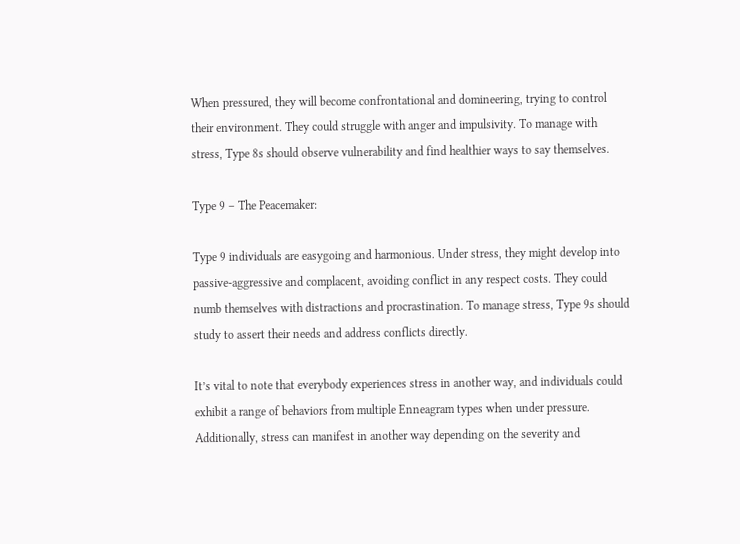When pressured, they will become confrontational and domineering, trying to control their environment. They could struggle with anger and impulsivity. To manage with stress, Type 8s should observe vulnerability and find healthier ways to say themselves.

Type 9 – The Peacemaker:

Type 9 individuals are easygoing and harmonious. Under stress, they might develop into passive-aggressive and complacent, avoiding conflict in any respect costs. They could numb themselves with distractions and procrastination. To manage stress, Type 9s should study to assert their needs and address conflicts directly.

It’s vital to note that everybody experiences stress in another way, and individuals could exhibit a range of behaviors from multiple Enneagram types when under pressure. Additionally, stress can manifest in another way depending on the severity and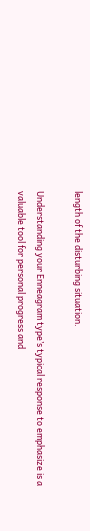length of the disturbing situation.

Understanding your Enneagram type’s typical response to emphasize is a valuable tool for personal progress and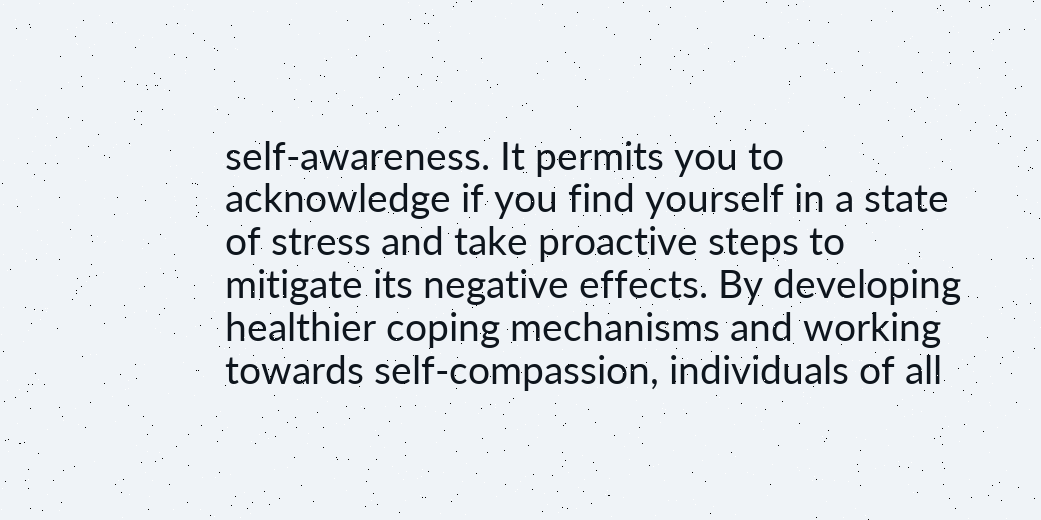self-awareness. It permits you to acknowledge if you find yourself in a state of stress and take proactive steps to mitigate its negative effects. By developing healthier coping mechanisms and working towards self-compassion, individuals of all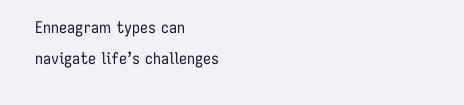Enneagram types can navigate life’s challenges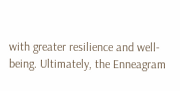with greater resilience and well-being. Ultimately, the Enneagram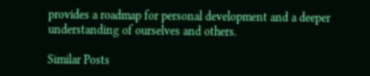provides a roadmap for personal development and a deeper understanding of ourselves and others.

Similar Posts